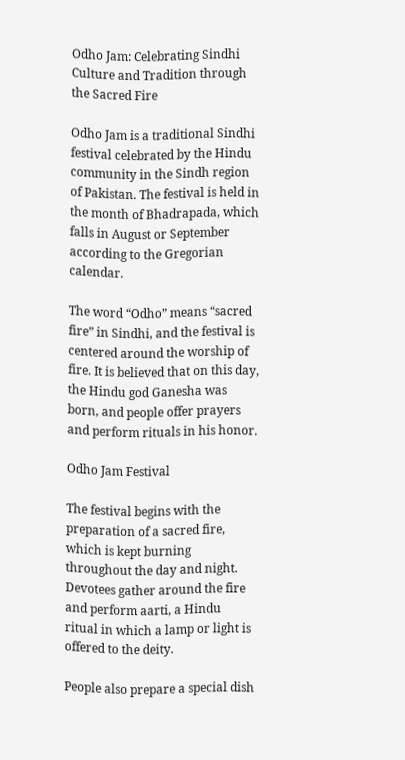Odho Jam: Celebrating Sindhi Culture and Tradition through the Sacred Fire

Odho Jam is a traditional Sindhi festival celebrated by the Hindu community in the Sindh region of Pakistan. The festival is held in the month of Bhadrapada, which falls in August or September according to the Gregorian calendar.

The word “Odho” means “sacred fire” in Sindhi, and the festival is centered around the worship of fire. It is believed that on this day, the Hindu god Ganesha was born, and people offer prayers and perform rituals in his honor.

Odho Jam Festival

The festival begins with the preparation of a sacred fire, which is kept burning throughout the day and night. Devotees gather around the fire and perform aarti, a Hindu ritual in which a lamp or light is offered to the deity.

People also prepare a special dish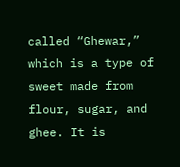called “Ghewar,” which is a type of sweet made from flour, sugar, and ghee. It is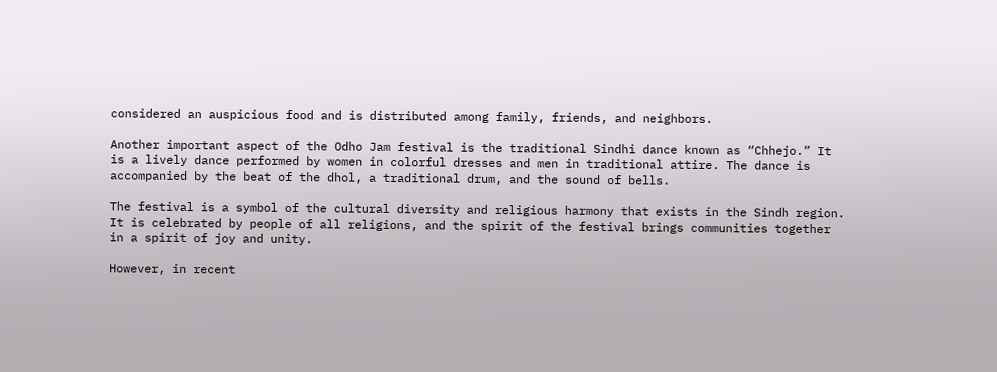considered an auspicious food and is distributed among family, friends, and neighbors.

Another important aspect of the Odho Jam festival is the traditional Sindhi dance known as “Chhejo.” It is a lively dance performed by women in colorful dresses and men in traditional attire. The dance is accompanied by the beat of the dhol, a traditional drum, and the sound of bells.

The festival is a symbol of the cultural diversity and religious harmony that exists in the Sindh region. It is celebrated by people of all religions, and the spirit of the festival brings communities together in a spirit of joy and unity.

However, in recent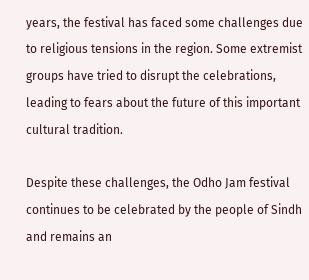years, the festival has faced some challenges due to religious tensions in the region. Some extremist groups have tried to disrupt the celebrations, leading to fears about the future of this important cultural tradition.

Despite these challenges, the Odho Jam festival continues to be celebrated by the people of Sindh and remains an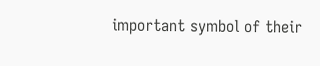important symbol of their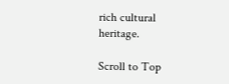rich cultural heritage.

Scroll to Top